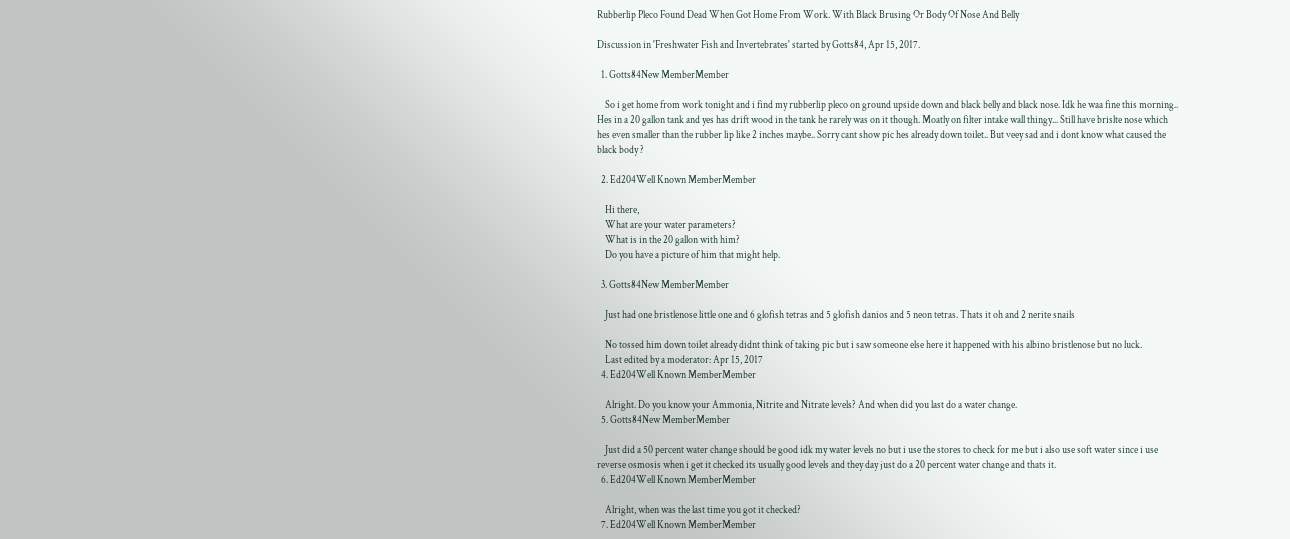Rubberlip Pleco Found Dead When Got Home From Work. With Black Brusing Or Body Of Nose And Belly

Discussion in 'Freshwater Fish and Invertebrates' started by Gotts84, Apr 15, 2017.

  1. Gotts84New MemberMember

    So i get home from work tonight and i find my rubberlip pleco on ground upside down and black belly and black nose. Idk he waa fine this morning.. Hes in a 20 gallon tank and yes has drift wood in the tank he rarely was on it though. Moatly on filter intake wall thingy... Still have brislte nose which hes even smaller than the rubber lip like 2 inches maybe.. Sorry cant show pic hes already down toilet.. But veey sad and i dont know what caused the black body ?

  2. Ed204Well Known MemberMember

    Hi there,
    What are your water parameters?
    What is in the 20 gallon with him?
    Do you have a picture of him that might help.

  3. Gotts84New MemberMember

    Just had one bristlenose little one and 6 glofish tetras and 5 glofish danios and 5 neon tetras. Thats it oh and 2 nerite snails

    No tossed him down toilet already didnt think of taking pic but i saw someone else here it happened with his albino bristlenose but no luck.
    Last edited by a moderator: Apr 15, 2017
  4. Ed204Well Known MemberMember

    Alright. Do you know your Ammonia, Nitrite and Nitrate levels? And when did you last do a water change.
  5. Gotts84New MemberMember

    Just did a 50 percent water change should be good idk my water levels no but i use the stores to check for me but i also use soft water since i use reverse osmosis when i get it checked its usually good levels and they day just do a 20 percent water change and thats it.
  6. Ed204Well Known MemberMember

    Alright, when was the last time you got it checked?
  7. Ed204Well Known MemberMember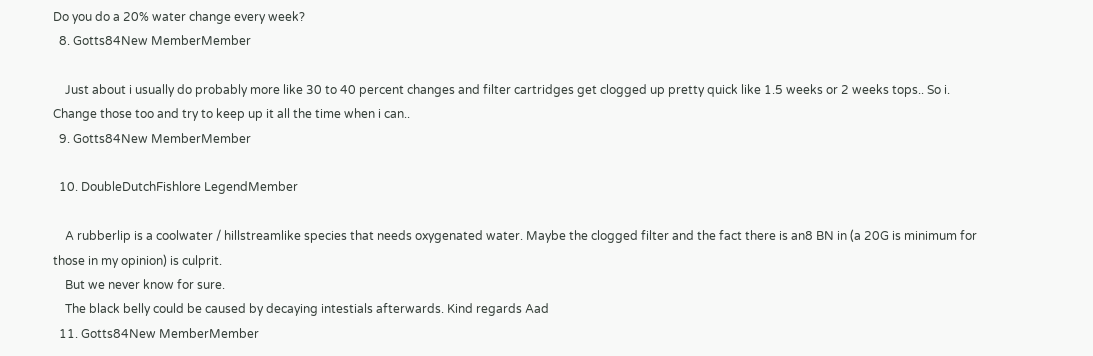Do you do a 20% water change every week?
  8. Gotts84New MemberMember

    Just about i usually do probably more like 30 to 40 percent changes and filter cartridges get clogged up pretty quick like 1.5 weeks or 2 weeks tops.. So i. Change those too and try to keep up it all the time when i can..
  9. Gotts84New MemberMember

  10. DoubleDutchFishlore LegendMember

    A rubberlip is a coolwater / hillstreamlike species that needs oxygenated water. Maybe the clogged filter and the fact there is an8 BN in (a 20G is minimum for those in my opinion) is culprit.
    But we never know for sure.
    The black belly could be caused by decaying intestials afterwards. Kind regards Aad
  11. Gotts84New MemberMember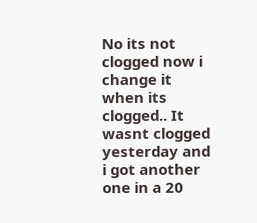No its not clogged now i change it when its clogged.. It wasnt clogged yesterday and i got another one in a 20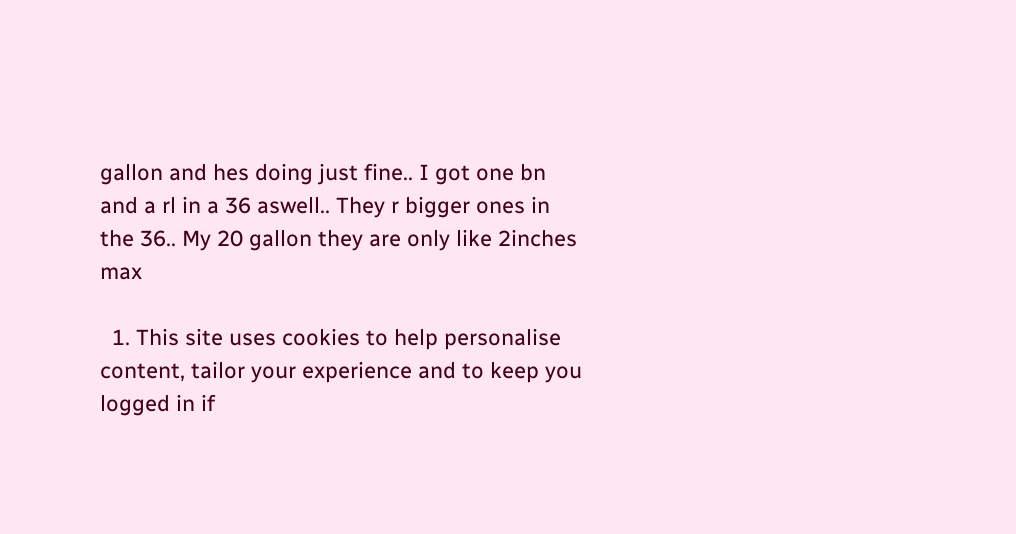gallon and hes doing just fine.. I got one bn and a rl in a 36 aswell.. They r bigger ones in the 36.. My 20 gallon they are only like 2inches max

  1. This site uses cookies to help personalise content, tailor your experience and to keep you logged in if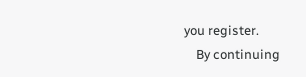you register.
    By continuing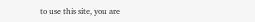to use this site, you are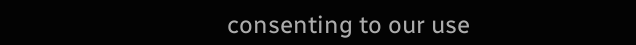consenting to our use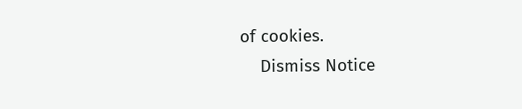of cookies.
    Dismiss Notice